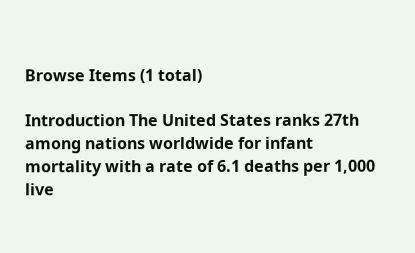Browse Items (1 total)

Introduction The United States ranks 27th among nations worldwide for infant mortality with a rate of 6.1 deaths per 1,000 live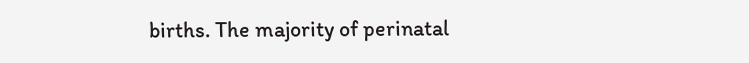births. The majority of perinatal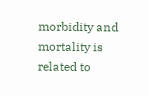morbidity and mortality is related to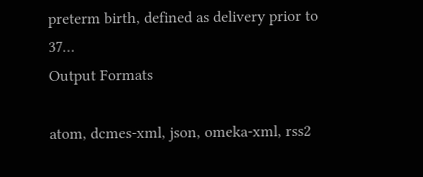preterm birth, defined as delivery prior to 37…
Output Formats

atom, dcmes-xml, json, omeka-xml, rss2